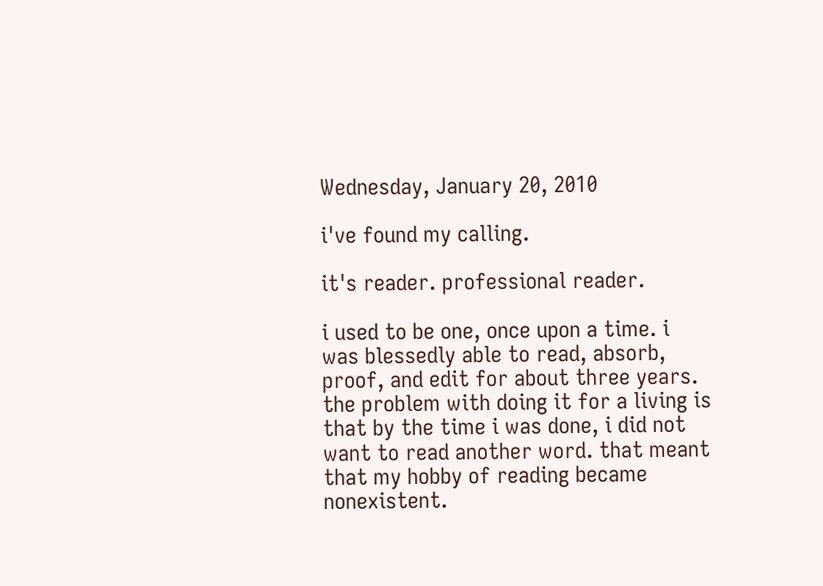Wednesday, January 20, 2010

i've found my calling.

it's reader. professional reader.

i used to be one, once upon a time. i was blessedly able to read, absorb, proof, and edit for about three years. the problem with doing it for a living is that by the time i was done, i did not want to read another word. that meant that my hobby of reading became nonexistent.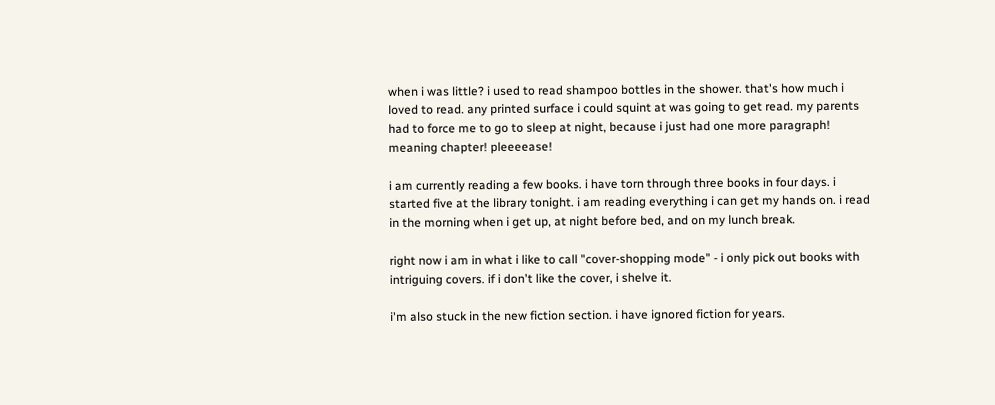when i was little? i used to read shampoo bottles in the shower. that's how much i loved to read. any printed surface i could squint at was going to get read. my parents had to force me to go to sleep at night, because i just had one more paragraph! meaning chapter! pleeeease!

i am currently reading a few books. i have torn through three books in four days. i started five at the library tonight. i am reading everything i can get my hands on. i read in the morning when i get up, at night before bed, and on my lunch break.

right now i am in what i like to call "cover-shopping mode" - i only pick out books with intriguing covers. if i don't like the cover, i shelve it.

i'm also stuck in the new fiction section. i have ignored fiction for years.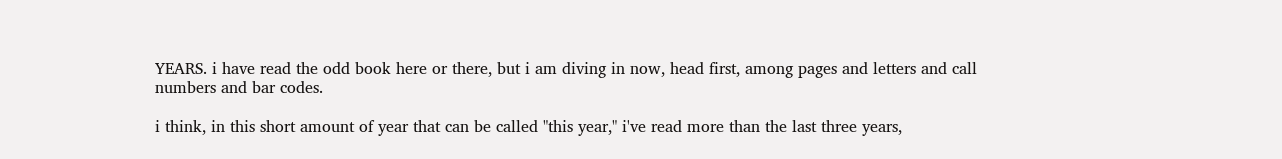YEARS. i have read the odd book here or there, but i am diving in now, head first, among pages and letters and call numbers and bar codes.

i think, in this short amount of year that can be called "this year," i've read more than the last three years,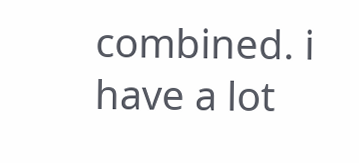combined. i have a lot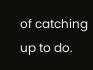of catching up to do.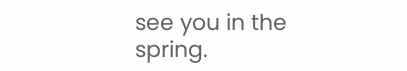see you in the spring.